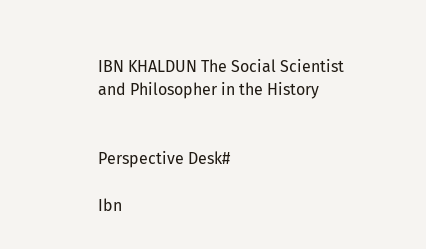IBN KHALDUN The Social Scientist and Philosopher in the History


Perspective Desk#

Ibn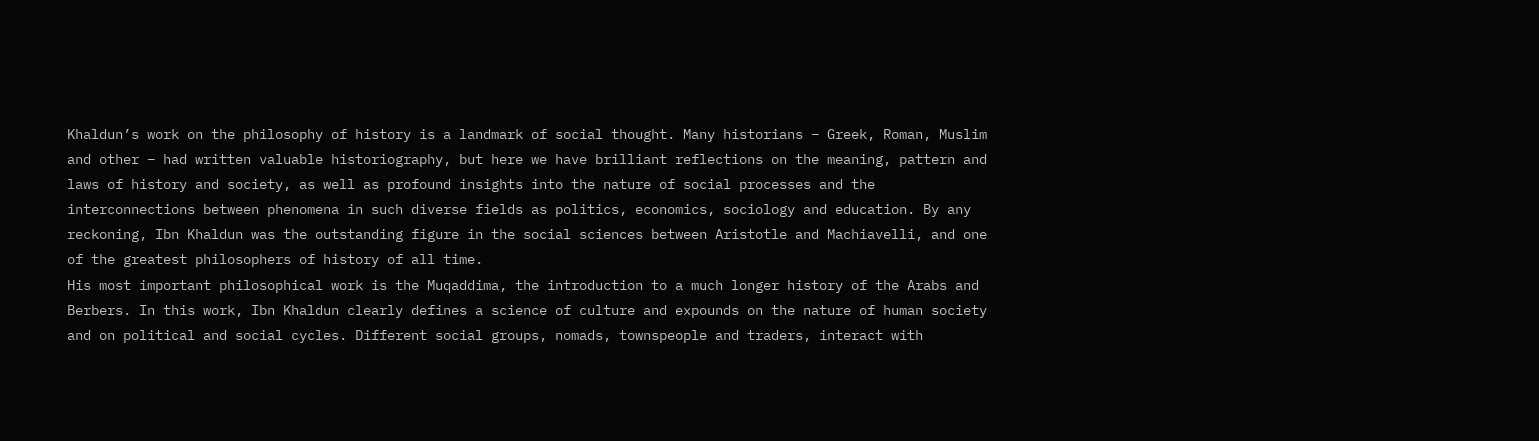Khaldun’s work on the philosophy of history is a landmark of social thought. Many historians – Greek, Roman, Muslim and other – had written valuable historiography, but here we have brilliant reflections on the meaning, pattern and laws of history and society, as well as profound insights into the nature of social processes and the interconnections between phenomena in such diverse fields as politics, economics, sociology and education. By any reckoning, Ibn Khaldun was the outstanding figure in the social sciences between Aristotle and Machiavelli, and one of the greatest philosophers of history of all time.
His most important philosophical work is the Muqaddima, the introduction to a much longer history of the Arabs and Berbers. In this work, Ibn Khaldun clearly defines a science of culture and expounds on the nature of human society and on political and social cycles. Different social groups, nomads, townspeople and traders, interact with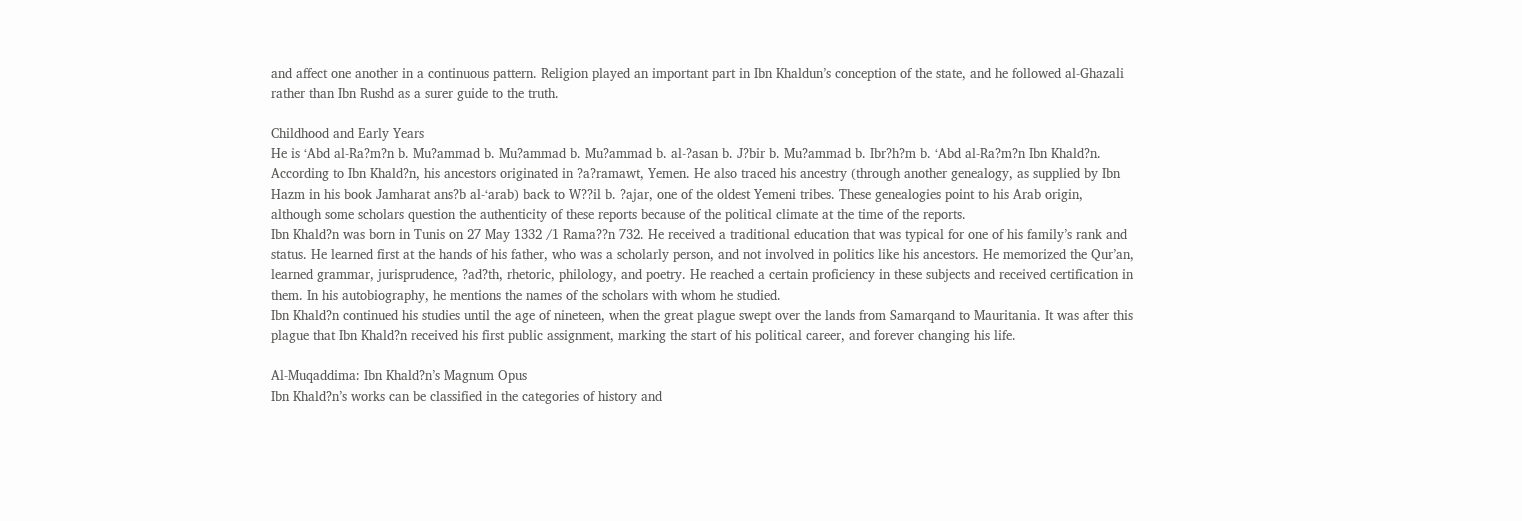and affect one another in a continuous pattern. Religion played an important part in Ibn Khaldun’s conception of the state, and he followed al-Ghazali rather than Ibn Rushd as a surer guide to the truth.

Childhood and Early Years
He is ‘Abd al-Ra?m?n b. Mu?ammad b. Mu?ammad b. Mu?ammad b. al-?asan b. J?bir b. Mu?ammad b. Ibr?h?m b. ‘Abd al-Ra?m?n Ibn Khald?n. According to Ibn Khald?n, his ancestors originated in ?a?ramawt, Yemen. He also traced his ancestry (through another genealogy, as supplied by Ibn Hazm in his book Jamharat ans?b al-‘arab) back to W??il b. ?ajar, one of the oldest Yemeni tribes. These genealogies point to his Arab origin, although some scholars question the authenticity of these reports because of the political climate at the time of the reports.
Ibn Khald?n was born in Tunis on 27 May 1332 /1 Rama??n 732. He received a traditional education that was typical for one of his family’s rank and status. He learned first at the hands of his father, who was a scholarly person, and not involved in politics like his ancestors. He memorized the Qur’an, learned grammar, jurisprudence, ?ad?th, rhetoric, philology, and poetry. He reached a certain proficiency in these subjects and received certification in them. In his autobiography, he mentions the names of the scholars with whom he studied.
Ibn Khald?n continued his studies until the age of nineteen, when the great plague swept over the lands from Samarqand to Mauritania. It was after this plague that Ibn Khald?n received his first public assignment, marking the start of his political career, and forever changing his life.

Al-Muqaddima: Ibn Khald?n’s Magnum Opus
Ibn Khald?n’s works can be classified in the categories of history and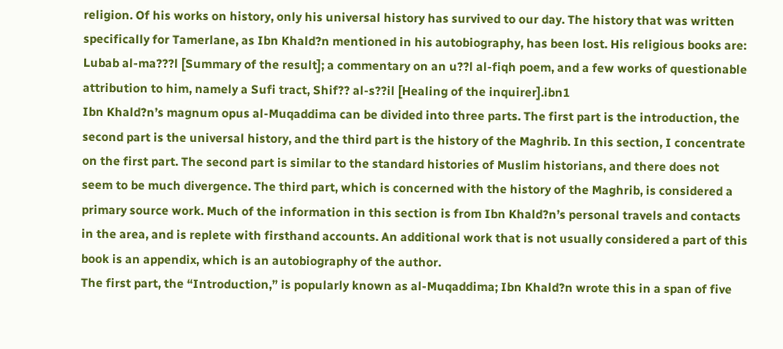religion. Of his works on history, only his universal history has survived to our day. The history that was written specifically for Tamerlane, as Ibn Khald?n mentioned in his autobiography, has been lost. His religious books are: Lubab al-ma???l [Summary of the result]; a commentary on an u??l al-fiqh poem, and a few works of questionable attribution to him, namely a Sufi tract, Shif?? al-s??il [Healing of the inquirer].ibn1
Ibn Khald?n’s magnum opus al-Muqaddima can be divided into three parts. The first part is the introduction, the second part is the universal history, and the third part is the history of the Maghrib. In this section, I concentrate on the first part. The second part is similar to the standard histories of Muslim historians, and there does not seem to be much divergence. The third part, which is concerned with the history of the Maghrib, is considered a primary source work. Much of the information in this section is from Ibn Khald?n’s personal travels and contacts in the area, and is replete with firsthand accounts. An additional work that is not usually considered a part of this book is an appendix, which is an autobiography of the author.
The first part, the “Introduction,” is popularly known as al-Muqaddima; Ibn Khald?n wrote this in a span of five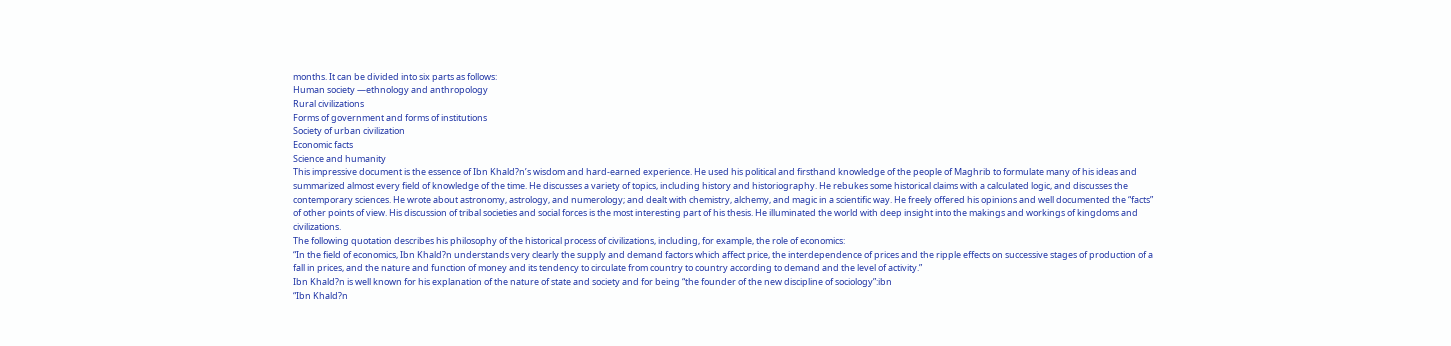months. It can be divided into six parts as follows:
Human society —ethnology and anthropology
Rural civilizations
Forms of government and forms of institutions
Society of urban civilization
Economic facts
Science and humanity
This impressive document is the essence of Ibn Khald?n’s wisdom and hard-earned experience. He used his political and firsthand knowledge of the people of Maghrib to formulate many of his ideas and summarized almost every field of knowledge of the time. He discusses a variety of topics, including history and historiography. He rebukes some historical claims with a calculated logic, and discusses the contemporary sciences. He wrote about astronomy, astrology, and numerology; and dealt with chemistry, alchemy, and magic in a scientific way. He freely offered his opinions and well documented the “facts” of other points of view. His discussion of tribal societies and social forces is the most interesting part of his thesis. He illuminated the world with deep insight into the makings and workings of kingdoms and civilizations.
The following quotation describes his philosophy of the historical process of civilizations, including, for example, the role of economics:
“In the field of economics, Ibn Khald?n understands very clearly the supply and demand factors which affect price, the interdependence of prices and the ripple effects on successive stages of production of a fall in prices, and the nature and function of money and its tendency to circulate from country to country according to demand and the level of activity.”
Ibn Khald?n is well known for his explanation of the nature of state and society and for being “the founder of the new discipline of sociology”:ibn
“Ibn Khald?n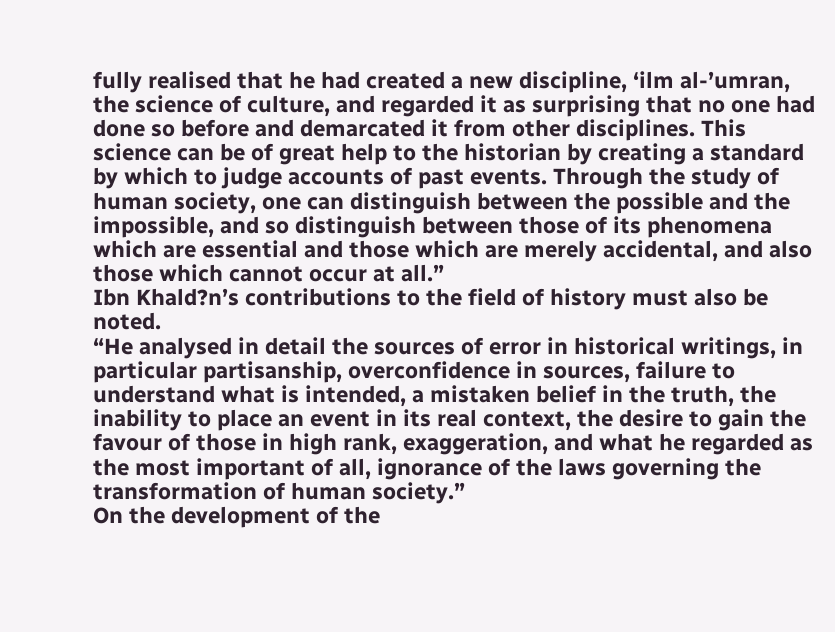fully realised that he had created a new discipline, ‘ilm al-’umran, the science of culture, and regarded it as surprising that no one had done so before and demarcated it from other disciplines. This science can be of great help to the historian by creating a standard by which to judge accounts of past events. Through the study of human society, one can distinguish between the possible and the impossible, and so distinguish between those of its phenomena which are essential and those which are merely accidental, and also those which cannot occur at all.”
Ibn Khald?n’s contributions to the field of history must also be noted.
“He analysed in detail the sources of error in historical writings, in particular partisanship, overconfidence in sources, failure to understand what is intended, a mistaken belief in the truth, the inability to place an event in its real context, the desire to gain the favour of those in high rank, exaggeration, and what he regarded as the most important of all, ignorance of the laws governing the transformation of human society.”
On the development of the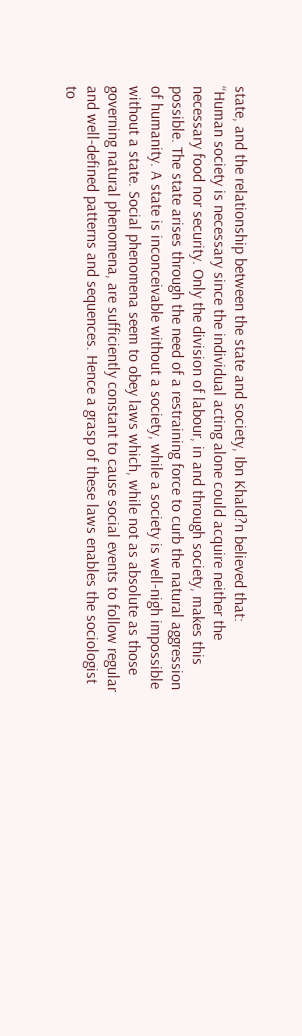state, and the relationship between the state and society, Ibn Khald?n believed that:
“Human society is necessary since the individual acting alone could acquire neither the necessary food nor security. Only the division of labour, in and through society, makes this possible. The state arises through the need of a restraining force to curb the natural aggression of humanity. A state is inconceivable without a society, while a society is well-nigh impossible without a state. Social phenomena seem to obey laws which, while not as absolute as those governing natural phenomena, are sufficiently constant to cause social events to follow regular and well-defined patterns and sequences. Hence a grasp of these laws enables the sociologist to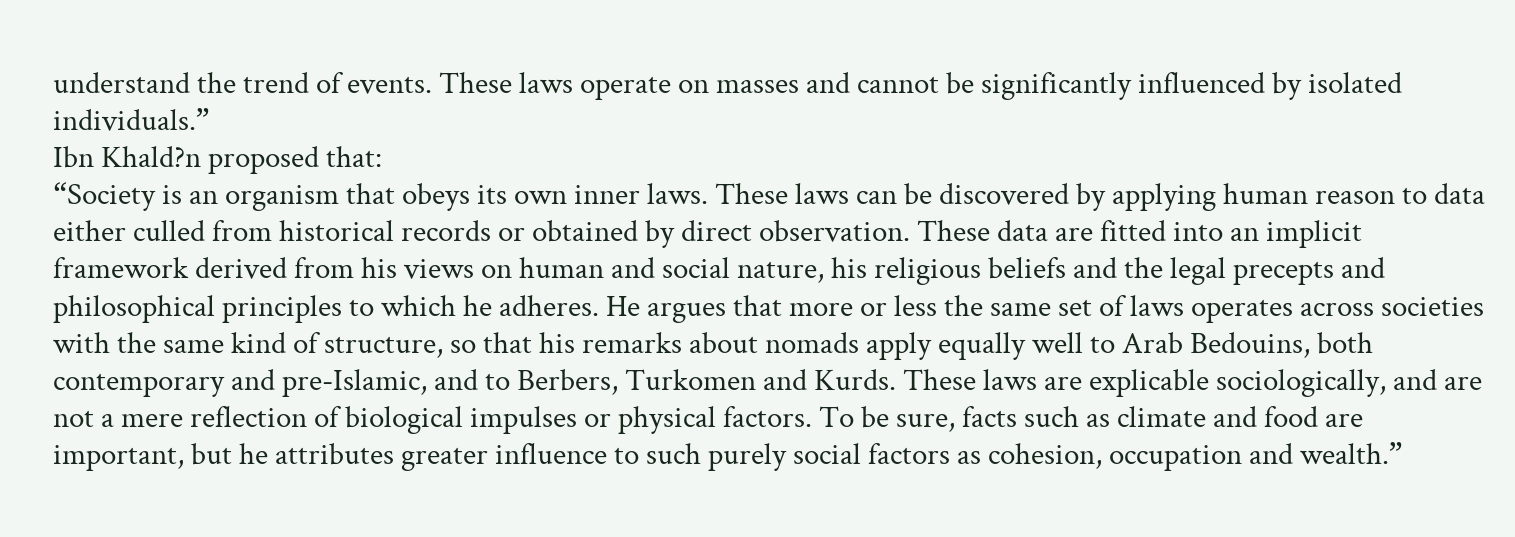understand the trend of events. These laws operate on masses and cannot be significantly influenced by isolated individuals.”
Ibn Khald?n proposed that:
“Society is an organism that obeys its own inner laws. These laws can be discovered by applying human reason to data either culled from historical records or obtained by direct observation. These data are fitted into an implicit framework derived from his views on human and social nature, his religious beliefs and the legal precepts and philosophical principles to which he adheres. He argues that more or less the same set of laws operates across societies with the same kind of structure, so that his remarks about nomads apply equally well to Arab Bedouins, both contemporary and pre-Islamic, and to Berbers, Turkomen and Kurds. These laws are explicable sociologically, and are not a mere reflection of biological impulses or physical factors. To be sure, facts such as climate and food are important, but he attributes greater influence to such purely social factors as cohesion, occupation and wealth.”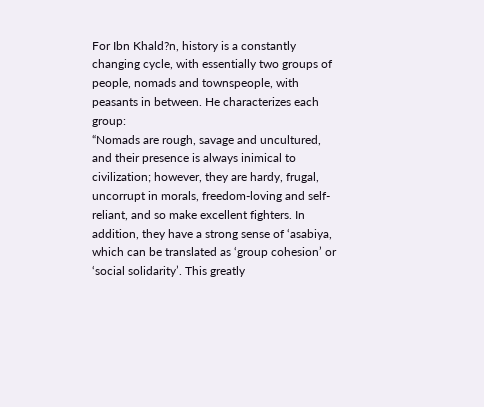For Ibn Khald?n, history is a constantly changing cycle, with essentially two groups of people, nomads and townspeople, with peasants in between. He characterizes each group:
“Nomads are rough, savage and uncultured, and their presence is always inimical to civilization; however, they are hardy, frugal, uncorrupt in morals, freedom-loving and self-reliant, and so make excellent fighters. In addition, they have a strong sense of ‘asabiya, which can be translated as ‘group cohesion’ or ‘social solidarity’. This greatly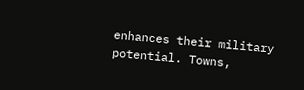enhances their military potential. Towns,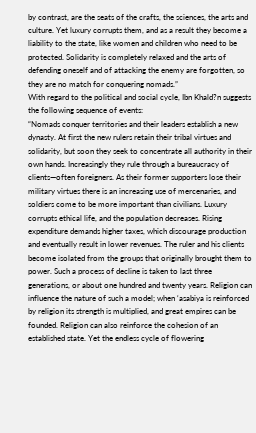by contrast, are the seats of the crafts, the sciences, the arts and culture. Yet luxury corrupts them, and as a result they become a liability to the state, like women and children who need to be protected. Solidarity is completely relaxed and the arts of defending oneself and of attacking the enemy are forgotten, so they are no match for conquering nomads.”
With regard to the political and social cycle, Ibn Khald?n suggests the following sequence of events:
“Nomads conquer territories and their leaders establish a new dynasty. At first the new rulers retain their tribal virtues and solidarity, but soon they seek to concentrate all authority in their own hands. Increasingly they rule through a bureaucracy of clients—often foreigners. As their former supporters lose their military virtues there is an increasing use of mercenaries, and soldiers come to be more important than civilians. Luxury corrupts ethical life, and the population decreases. Rising expenditure demands higher taxes, which discourage production and eventually result in lower revenues. The ruler and his clients become isolated from the groups that originally brought them to power. Such a process of decline is taken to last three generations, or about one hundred and twenty years. Religion can influence the nature of such a model; when ‘asabiya is reinforced by religion its strength is multiplied, and great empires can be founded. Religion can also reinforce the cohesion of an established state. Yet the endless cycle of flowering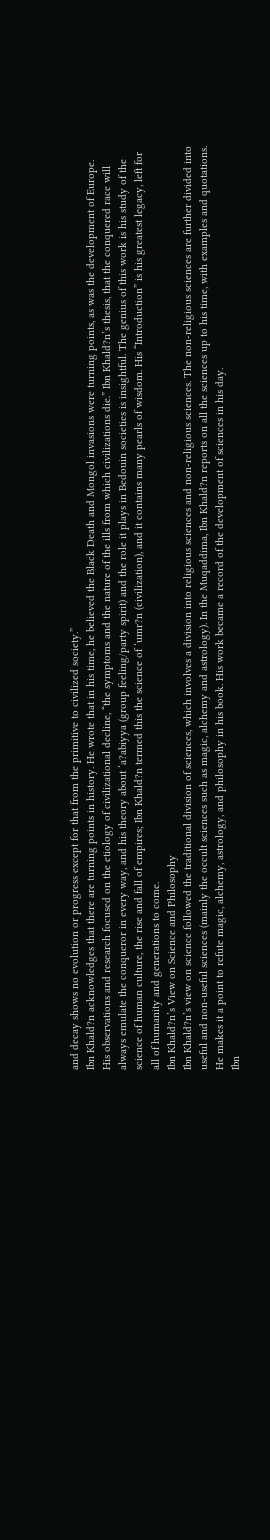and decay shows no evolution or progress except for that from the primitive to civilized society.”
Ibn Khald?n acknowledges that there are turning points in history. He wrote that in his time, he believed the Black Death and Mongol invasions were turning points, as was the development of Europe. His observations and research focused on the etiology of civilizational decline, “the symptoms and the nature of the ills from which civilizations die.” Ibn Khald?n’s thesis, that the conquered race will always emulate the conqueror in every way, and his theory about ‘a?abiyya (group feeling/party spirit) and the role it plays in Bedouin societies is insightful. The genius of this work is his study of the science of human culture, the rise and fall of empires; Ibn Khald?n termed this the science of ‘umr?n (civilization), and it contains many pearls of wisdom. His “Introduction” is his greatest legacy, left for all of humanity and generations to come.
Ibn Khald?n’s View on Science and Philosophy
Ibn Khald?n’s view on science followed the traditional division of sciences, which involves a division into religious sciences and non-religious sciences. The non-religious sciences are further divided into useful and non-useful sciences (mainly the occult sciences such as magic, alchemy and astrology). In the Muqaddima, Ibn Khald?n reports on all the sciences up to his time, with examples and quotations. He makes it a point to refute magic, alchemy, astrology, and philosophy in his book. His work became a record of the development of sciences in his day.
Ibn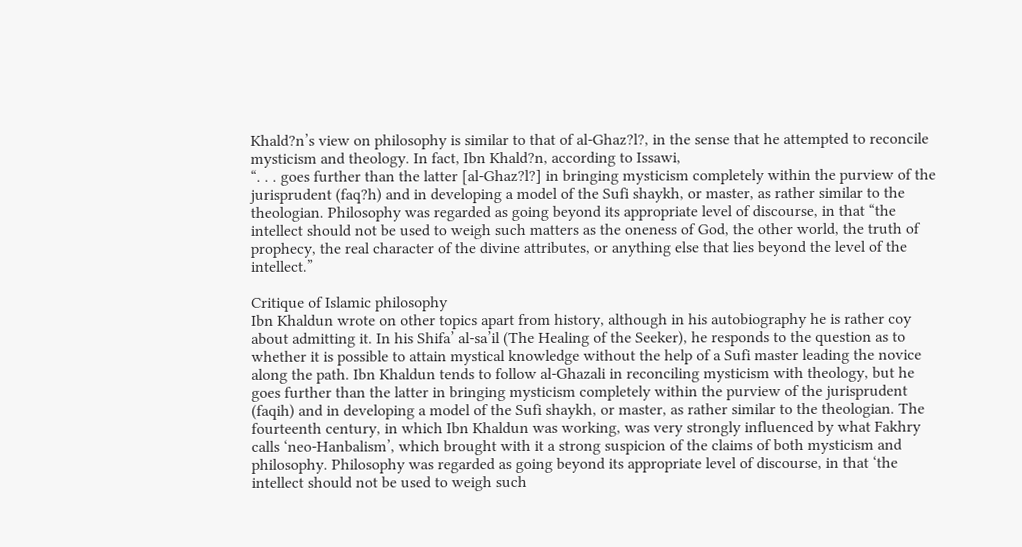Khald?n’s view on philosophy is similar to that of al-Ghaz?l?, in the sense that he attempted to reconcile mysticism and theology. In fact, Ibn Khald?n, according to Issawi,
“. . . goes further than the latter [al-Ghaz?l?] in bringing mysticism completely within the purview of the jurisprudent (faq?h) and in developing a model of the Sufi shaykh, or master, as rather similar to the theologian. Philosophy was regarded as going beyond its appropriate level of discourse, in that “the intellect should not be used to weigh such matters as the oneness of God, the other world, the truth of prophecy, the real character of the divine attributes, or anything else that lies beyond the level of the intellect.”

Critique of Islamic philosophy
Ibn Khaldun wrote on other topics apart from history, although in his autobiography he is rather coy about admitting it. In his Shifa’ al-sa’il (The Healing of the Seeker), he responds to the question as to whether it is possible to attain mystical knowledge without the help of a Sufi master leading the novice along the path. Ibn Khaldun tends to follow al-Ghazali in reconciling mysticism with theology, but he goes further than the latter in bringing mysticism completely within the purview of the jurisprudent (faqih) and in developing a model of the Sufi shaykh, or master, as rather similar to the theologian. The fourteenth century, in which Ibn Khaldun was working, was very strongly influenced by what Fakhry calls ‘neo-Hanbalism’, which brought with it a strong suspicion of the claims of both mysticism and philosophy. Philosophy was regarded as going beyond its appropriate level of discourse, in that ‘the intellect should not be used to weigh such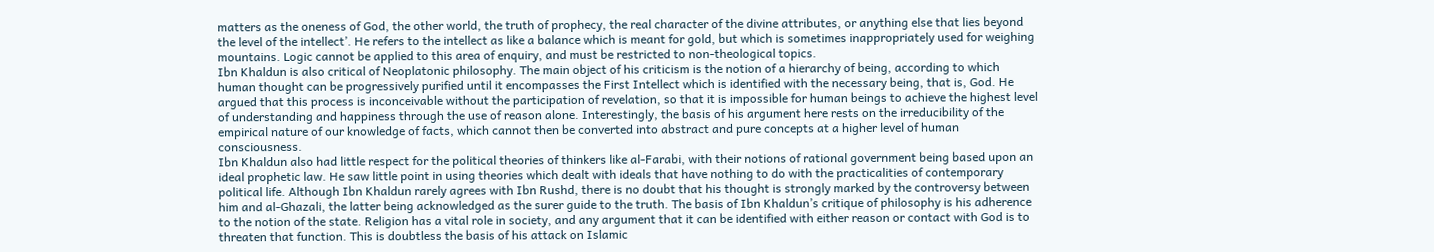matters as the oneness of God, the other world, the truth of prophecy, the real character of the divine attributes, or anything else that lies beyond the level of the intellect’. He refers to the intellect as like a balance which is meant for gold, but which is sometimes inappropriately used for weighing mountains. Logic cannot be applied to this area of enquiry, and must be restricted to non-theological topics.
Ibn Khaldun is also critical of Neoplatonic philosophy. The main object of his criticism is the notion of a hierarchy of being, according to which human thought can be progressively purified until it encompasses the First Intellect which is identified with the necessary being, that is, God. He argued that this process is inconceivable without the participation of revelation, so that it is impossible for human beings to achieve the highest level of understanding and happiness through the use of reason alone. Interestingly, the basis of his argument here rests on the irreducibility of the empirical nature of our knowledge of facts, which cannot then be converted into abstract and pure concepts at a higher level of human consciousness.
Ibn Khaldun also had little respect for the political theories of thinkers like al-Farabi, with their notions of rational government being based upon an ideal prophetic law. He saw little point in using theories which dealt with ideals that have nothing to do with the practicalities of contemporary political life. Although Ibn Khaldun rarely agrees with Ibn Rushd, there is no doubt that his thought is strongly marked by the controversy between him and al-Ghazali, the latter being acknowledged as the surer guide to the truth. The basis of Ibn Khaldun’s critique of philosophy is his adherence to the notion of the state. Religion has a vital role in society, and any argument that it can be identified with either reason or contact with God is to threaten that function. This is doubtless the basis of his attack on Islamic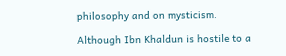philosophy and on mysticism.

Although Ibn Khaldun is hostile to a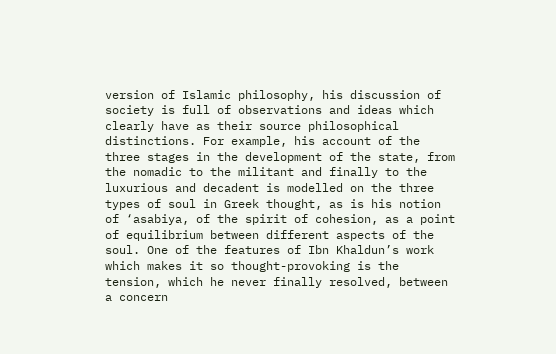version of Islamic philosophy, his discussion of society is full of observations and ideas which clearly have as their source philosophical distinctions. For example, his account of the three stages in the development of the state, from the nomadic to the militant and finally to the luxurious and decadent is modelled on the three types of soul in Greek thought, as is his notion of ‘asabiya, of the spirit of cohesion, as a point of equilibrium between different aspects of the soul. One of the features of Ibn Khaldun’s work which makes it so thought-provoking is the tension, which he never finally resolved, between a concern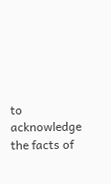to acknowledge the facts of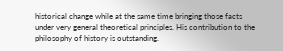historical change while at the same time bringing those facts under very general theoretical principles. His contribution to the philosophy of history is outstanding.